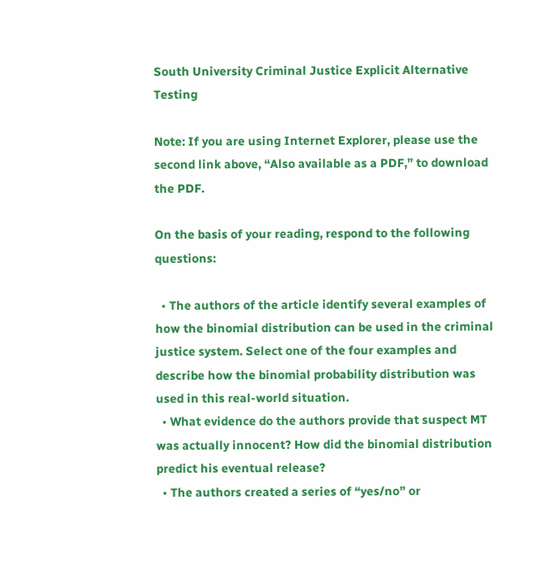South University Criminal Justice Explicit Alternative Testing

Note: If you are using Internet Explorer, please use the second link above, “Also available as a PDF,” to download the PDF.

On the basis of your reading, respond to the following questions:

  • The authors of the article identify several examples of how the binomial distribution can be used in the criminal justice system. Select one of the four examples and describe how the binomial probability distribution was used in this real-world situation.
  • What evidence do the authors provide that suspect MT was actually innocent? How did the binomial distribution predict his eventual release?
  • The authors created a series of “yes/no” or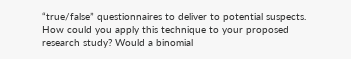“true/false” questionnaires to deliver to potential suspects. How could you apply this technique to your proposed research study? Would a binomial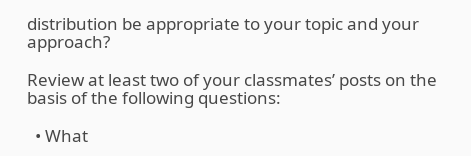distribution be appropriate to your topic and your approach?

Review at least two of your classmates’ posts on the basis of the following questions:

  • What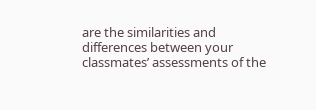are the similarities and differences between your classmates’ assessments of the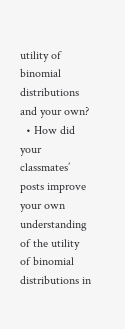utility of binomial distributions and your own?
  • How did your classmates’ posts improve your own understanding of the utility of binomial distributions in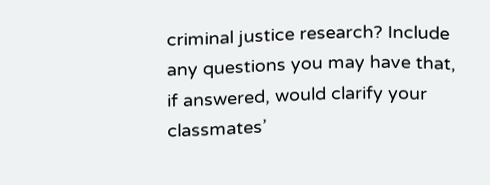criminal justice research? Include any questions you may have that, if answered, would clarify your classmates’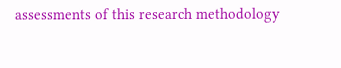assessments of this research methodology